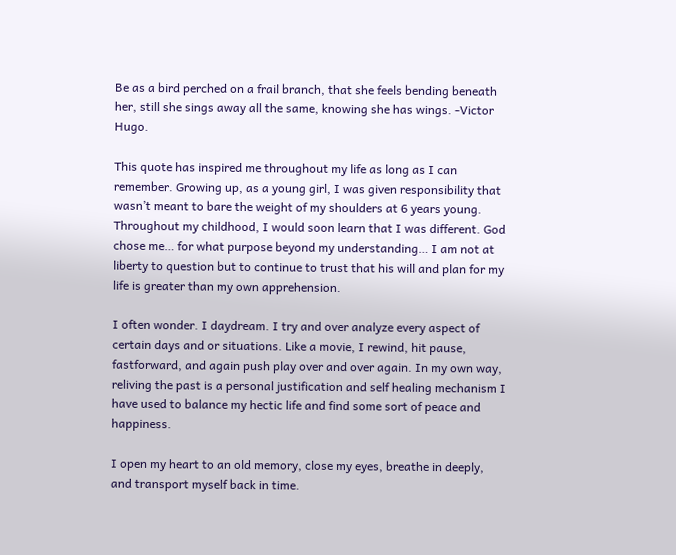Be as a bird perched on a frail branch, that she feels bending beneath her, still she sings away all the same, knowing she has wings. -Victor Hugo.

This quote has inspired me throughout my life as long as I can remember. Growing up, as a young girl, I was given responsibility that wasn’t meant to bare the weight of my shoulders at 6 years young. Throughout my childhood, I would soon learn that I was different. God chose me… for what purpose beyond my understanding… I am not at liberty to question but to continue to trust that his will and plan for my life is greater than my own apprehension.

I often wonder. I daydream. I try and over analyze every aspect of certain days and or situations. Like a movie, I rewind, hit pause, fastforward, and again push play over and over again. In my own way, reliving the past is a personal justification and self healing mechanism I have used to balance my hectic life and find some sort of peace and happiness.

I open my heart to an old memory, close my eyes, breathe in deeply, and transport myself back in time.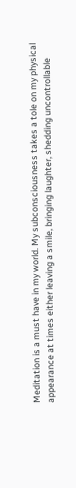Meditation is a must have in my world. My subconsciousness takes a tole on my physical appearance at times either leaving a smile, bringing laughter, shedding uncontrollable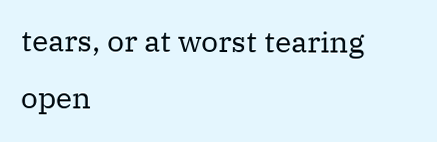tears, or at worst tearing open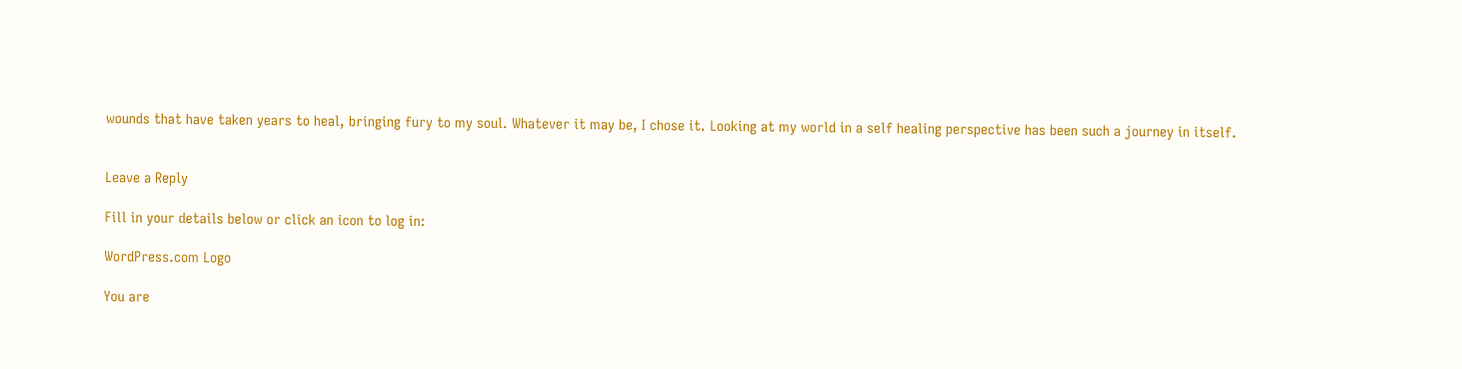wounds that have taken years to heal, bringing fury to my soul. Whatever it may be, I chose it. Looking at my world in a self healing perspective has been such a journey in itself.


Leave a Reply

Fill in your details below or click an icon to log in:

WordPress.com Logo

You are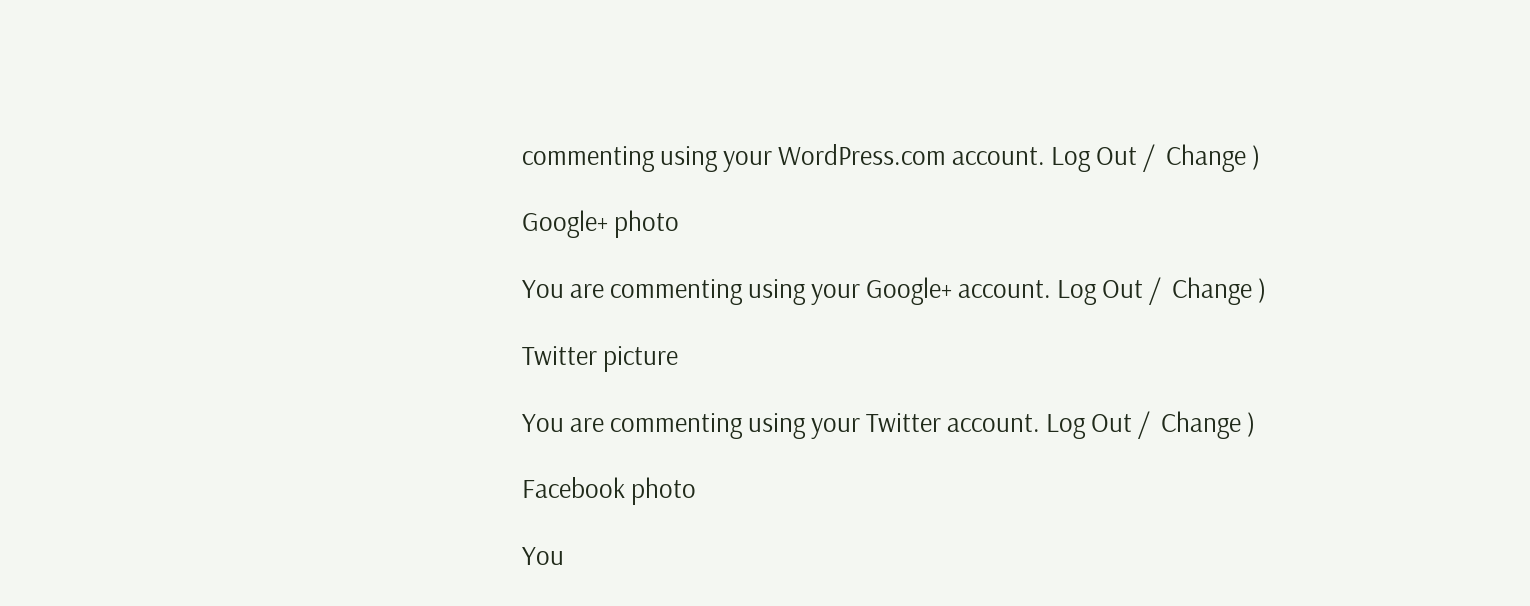commenting using your WordPress.com account. Log Out /  Change )

Google+ photo

You are commenting using your Google+ account. Log Out /  Change )

Twitter picture

You are commenting using your Twitter account. Log Out /  Change )

Facebook photo

You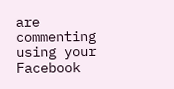are commenting using your Facebook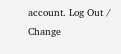account. Log Out /  Change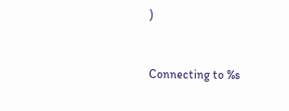)


Connecting to %s